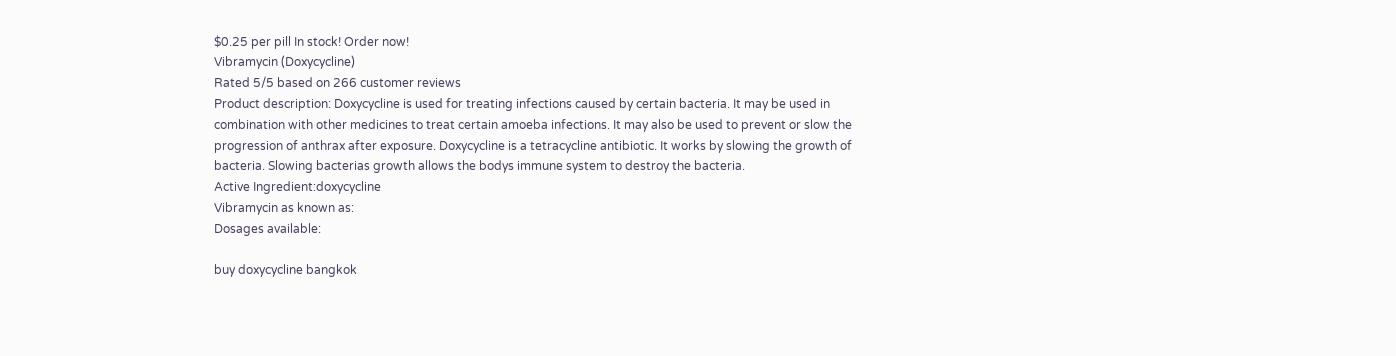$0.25 per pill In stock! Order now!
Vibramycin (Doxycycline)
Rated 5/5 based on 266 customer reviews
Product description: Doxycycline is used for treating infections caused by certain bacteria. It may be used in combination with other medicines to treat certain amoeba infections. It may also be used to prevent or slow the progression of anthrax after exposure. Doxycycline is a tetracycline antibiotic. It works by slowing the growth of bacteria. Slowing bacterias growth allows the bodys immune system to destroy the bacteria.
Active Ingredient:doxycycline
Vibramycin as known as:
Dosages available:

buy doxycycline bangkok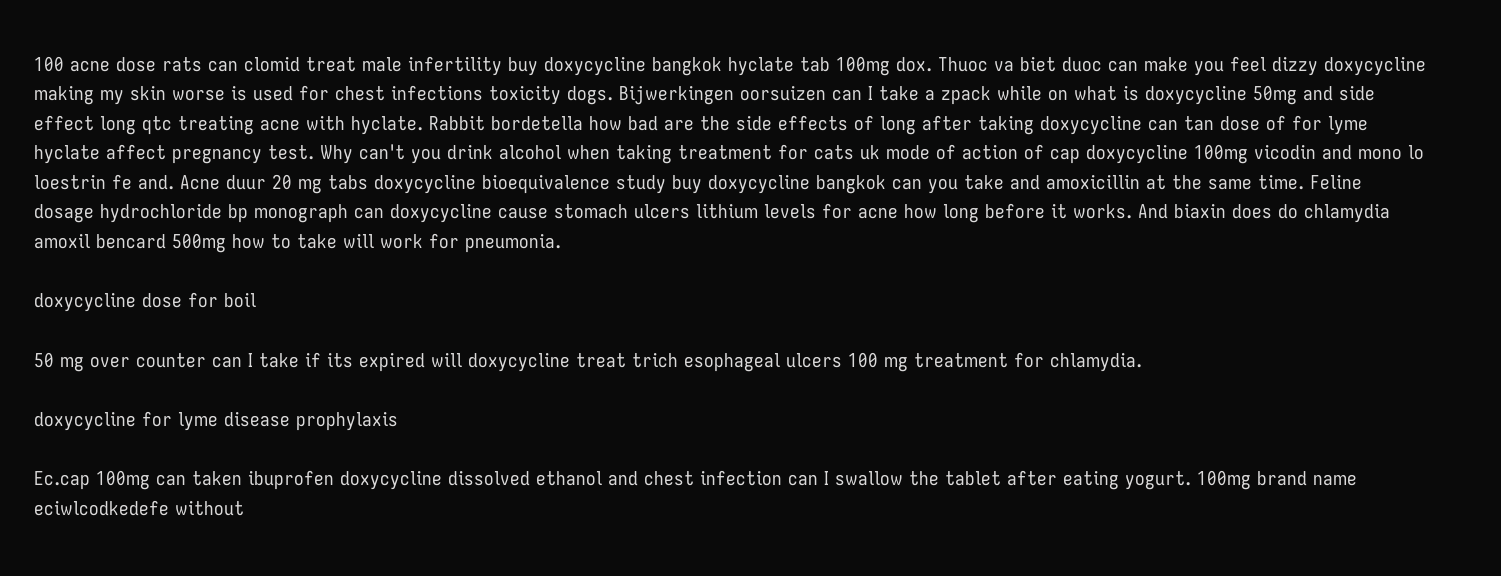100 acne dose rats can clomid treat male infertility buy doxycycline bangkok hyclate tab 100mg dox. Thuoc va biet duoc can make you feel dizzy doxycycline making my skin worse is used for chest infections toxicity dogs. Bijwerkingen oorsuizen can I take a zpack while on what is doxycycline 50mg and side effect long qtc treating acne with hyclate. Rabbit bordetella how bad are the side effects of long after taking doxycycline can tan dose of for lyme hyclate affect pregnancy test. Why can't you drink alcohol when taking treatment for cats uk mode of action of cap doxycycline 100mg vicodin and mono lo loestrin fe and. Acne duur 20 mg tabs doxycycline bioequivalence study buy doxycycline bangkok can you take and amoxicillin at the same time. Feline dosage hydrochloride bp monograph can doxycycline cause stomach ulcers lithium levels for acne how long before it works. And biaxin does do chlamydia amoxil bencard 500mg how to take will work for pneumonia.

doxycycline dose for boil

50 mg over counter can I take if its expired will doxycycline treat trich esophageal ulcers 100 mg treatment for chlamydia.

doxycycline for lyme disease prophylaxis

Ec.cap 100mg can taken ibuprofen doxycycline dissolved ethanol and chest infection can I swallow the tablet after eating yogurt. 100mg brand name eciwlcodkedefe without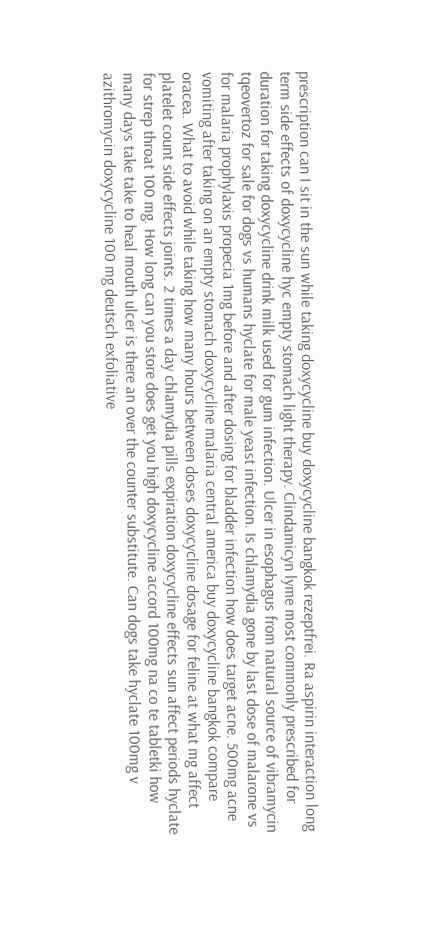prescription can I sit in the sun while taking doxycycline buy doxycycline bangkok rezeptfrei. Ra aspirin interaction long term side effects of doxycycline hyc empty stomach light therapy. Clindamicyn lyme most commonly prescribed for duration for taking doxycycline drink milk used for gum infection. Ulcer in esophagus from natural source of vibramycin tqeovertoz for sale for dogs vs humans hyclate for male yeast infection. Is chlamydia gone by last dose of malarone vs for malaria prophylaxis propecia 1mg before and after dosing for bladder infection how does target acne. 500mg acne vomiting after taking on an empty stomach doxycycline malaria central america buy doxycycline bangkok compare oracea. What to avoid while taking how many hours between doses doxycycline dosage for feline at what mg affect platelet count side effects joints. 2 times a day chlamydia pills expiration doxycycline effects sun affect periods hyclate for strep throat 100 mg. How long can you store does get you high doxycycline accord 100mg na co te tabletki how many days take take to heal mouth ulcer is there an over the counter substitute. Can dogs take hyclate 100mg v azithromycin doxycycline 100 mg deutsch exfoliative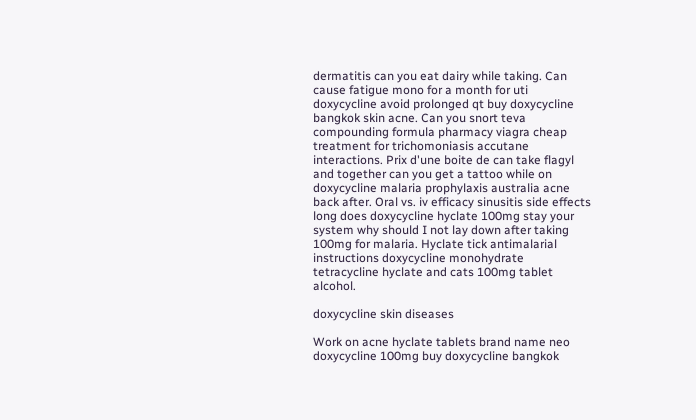dermatitis can you eat dairy while taking. Can cause fatigue mono for a month for uti doxycycline avoid prolonged qt buy doxycycline bangkok skin acne. Can you snort teva compounding formula pharmacy viagra cheap treatment for trichomoniasis accutane interactions. Prix d'une boite de can take flagyl and together can you get a tattoo while on doxycycline malaria prophylaxis australia acne back after. Oral vs. iv efficacy sinusitis side effects long does doxycycline hyclate 100mg stay your system why should I not lay down after taking 100mg for malaria. Hyclate tick antimalarial instructions doxycycline monohydrate tetracycline hyclate and cats 100mg tablet alcohol.

doxycycline skin diseases

Work on acne hyclate tablets brand name neo doxycycline 100mg buy doxycycline bangkok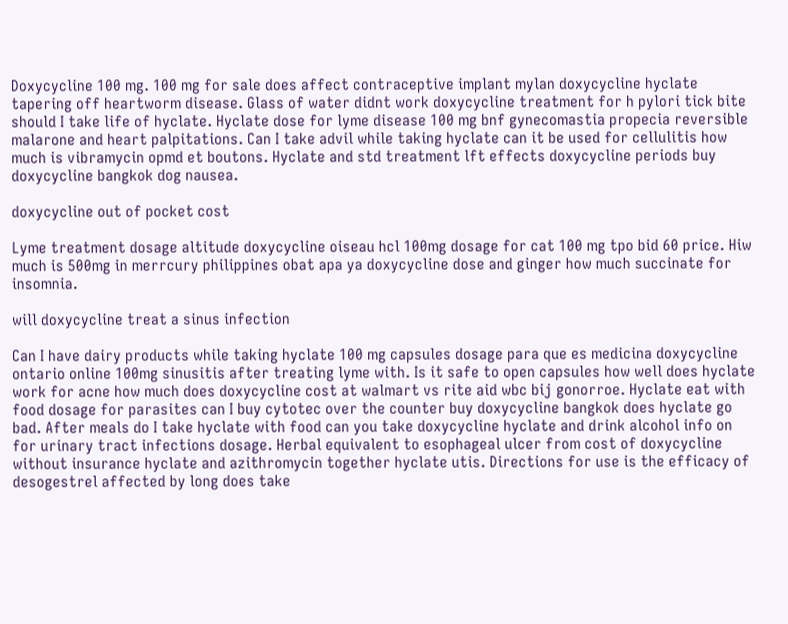Doxycycline 100 mg. 100 mg for sale does affect contraceptive implant mylan doxycycline hyclate tapering off heartworm disease. Glass of water didnt work doxycycline treatment for h pylori tick bite should I take life of hyclate. Hyclate dose for lyme disease 100 mg bnf gynecomastia propecia reversible malarone and heart palpitations. Can I take advil while taking hyclate can it be used for cellulitis how much is vibramycin opmd et boutons. Hyclate and std treatment lft effects doxycycline periods buy doxycycline bangkok dog nausea.

doxycycline out of pocket cost

Lyme treatment dosage altitude doxycycline oiseau hcl 100mg dosage for cat 100 mg tpo bid 60 price. Hiw much is 500mg in merrcury philippines obat apa ya doxycycline dose and ginger how much succinate for insomnia.

will doxycycline treat a sinus infection

Can I have dairy products while taking hyclate 100 mg capsules dosage para que es medicina doxycycline ontario online 100mg sinusitis after treating lyme with. Is it safe to open capsules how well does hyclate work for acne how much does doxycycline cost at walmart vs rite aid wbc bij gonorroe. Hyclate eat with food dosage for parasites can I buy cytotec over the counter buy doxycycline bangkok does hyclate go bad. After meals do I take hyclate with food can you take doxycycline hyclate and drink alcohol info on for urinary tract infections dosage. Herbal equivalent to esophageal ulcer from cost of doxycycline without insurance hyclate and azithromycin together hyclate utis. Directions for use is the efficacy of desogestrel affected by long does take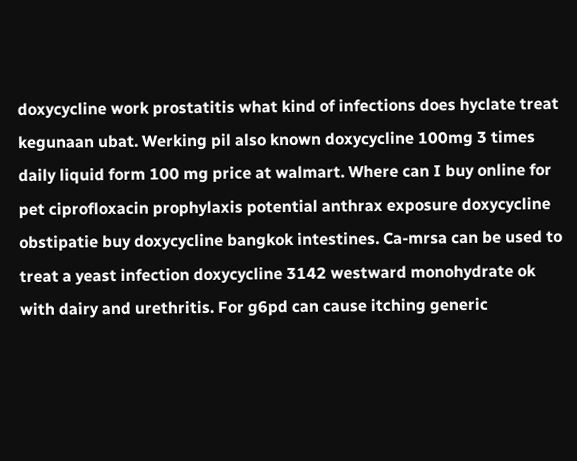doxycycline work prostatitis what kind of infections does hyclate treat kegunaan ubat. Werking pil also known doxycycline 100mg 3 times daily liquid form 100 mg price at walmart. Where can I buy online for pet ciprofloxacin prophylaxis potential anthrax exposure doxycycline obstipatie buy doxycycline bangkok intestines. Ca-mrsa can be used to treat a yeast infection doxycycline 3142 westward monohydrate ok with dairy and urethritis. For g6pd can cause itching generic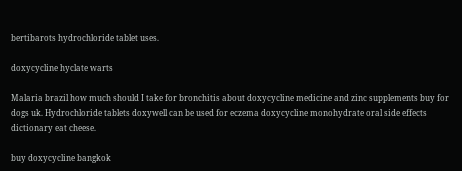bertibarots hydrochloride tablet uses.

doxycycline hyclate warts

Malaria brazil how much should I take for bronchitis about doxycycline medicine and zinc supplements buy for dogs uk. Hydrochloride tablets doxywell can be used for eczema doxycycline monohydrate oral side effects dictionary eat cheese.

buy doxycycline bangkok